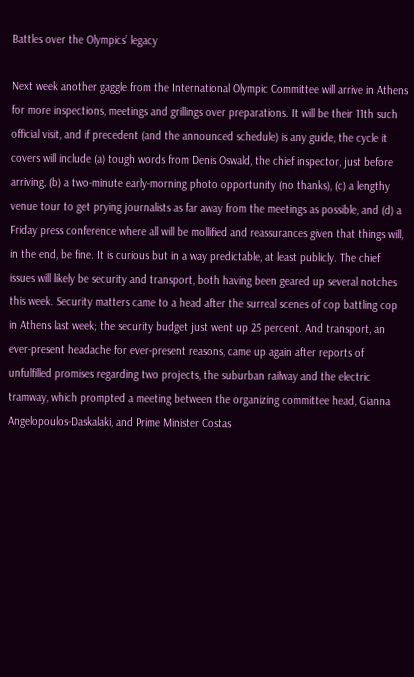Battles over the Olympics’ legacy

Next week another gaggle from the International Olympic Committee will arrive in Athens for more inspections, meetings and grillings over preparations. It will be their 11th such official visit, and if precedent (and the announced schedule) is any guide, the cycle it covers will include (a) tough words from Denis Oswald, the chief inspector, just before arriving, (b) a two-minute early-morning photo opportunity (no thanks), (c) a lengthy venue tour to get prying journalists as far away from the meetings as possible, and (d) a Friday press conference where all will be mollified and reassurances given that things will, in the end, be fine. It is curious but in a way predictable, at least publicly. The chief issues will likely be security and transport, both having been geared up several notches this week. Security matters came to a head after the surreal scenes of cop battling cop in Athens last week; the security budget just went up 25 percent. And transport, an ever-present headache for ever-present reasons, came up again after reports of unfulfilled promises regarding two projects, the suburban railway and the electric tramway, which prompted a meeting between the organizing committee head, Gianna Angelopoulos-Daskalaki, and Prime Minister Costas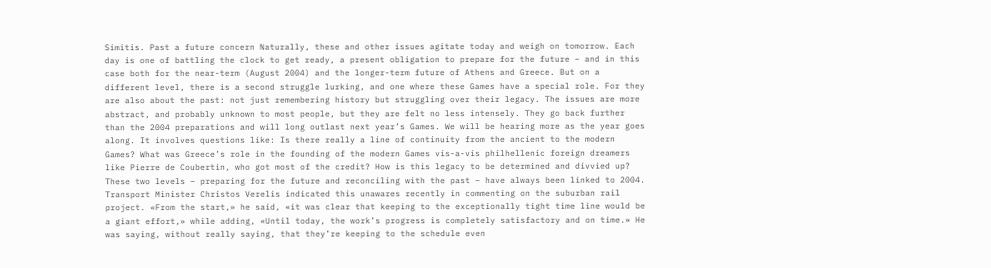Simitis. Past a future concern Naturally, these and other issues agitate today and weigh on tomorrow. Each day is one of battling the clock to get ready, a present obligation to prepare for the future – and in this case both for the near-term (August 2004) and the longer-term future of Athens and Greece. But on a different level, there is a second struggle lurking, and one where these Games have a special role. For they are also about the past: not just remembering history but struggling over their legacy. The issues are more abstract, and probably unknown to most people, but they are felt no less intensely. They go back further than the 2004 preparations and will long outlast next year’s Games. We will be hearing more as the year goes along. It involves questions like: Is there really a line of continuity from the ancient to the modern Games? What was Greece’s role in the founding of the modern Games vis-a-vis philhellenic foreign dreamers like Pierre de Coubertin, who got most of the credit? How is this legacy to be determined and divvied up? These two levels – preparing for the future and reconciling with the past – have always been linked to 2004. Transport Minister Christos Verelis indicated this unawares recently in commenting on the suburban rail project. «From the start,» he said, «it was clear that keeping to the exceptionally tight time line would be a giant effort,» while adding, «Until today, the work’s progress is completely satisfactory and on time.» He was saying, without really saying, that they’re keeping to the schedule even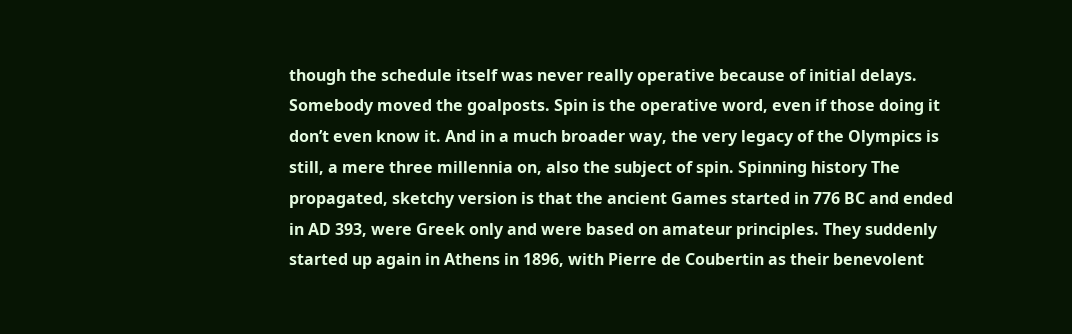though the schedule itself was never really operative because of initial delays. Somebody moved the goalposts. Spin is the operative word, even if those doing it don’t even know it. And in a much broader way, the very legacy of the Olympics is still, a mere three millennia on, also the subject of spin. Spinning history The propagated, sketchy version is that the ancient Games started in 776 BC and ended in AD 393, were Greek only and were based on amateur principles. They suddenly started up again in Athens in 1896, with Pierre de Coubertin as their benevolent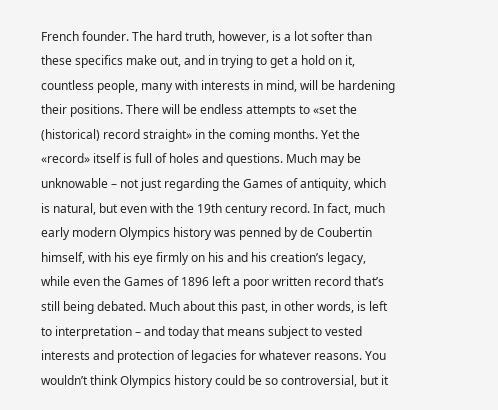French founder. The hard truth, however, is a lot softer than these specifics make out, and in trying to get a hold on it, countless people, many with interests in mind, will be hardening their positions. There will be endless attempts to «set the (historical) record straight» in the coming months. Yet the «record» itself is full of holes and questions. Much may be unknowable – not just regarding the Games of antiquity, which is natural, but even with the 19th century record. In fact, much early modern Olympics history was penned by de Coubertin himself, with his eye firmly on his and his creation’s legacy, while even the Games of 1896 left a poor written record that’s still being debated. Much about this past, in other words, is left to interpretation – and today that means subject to vested interests and protection of legacies for whatever reasons. You wouldn’t think Olympics history could be so controversial, but it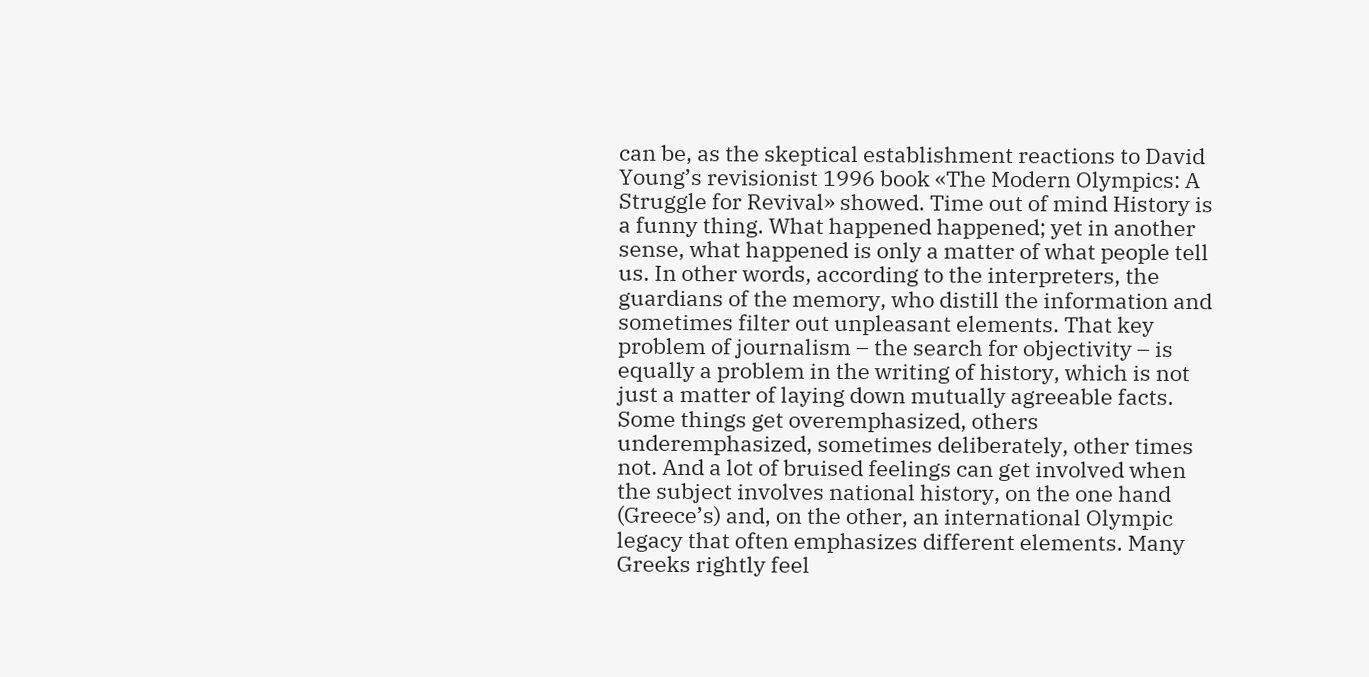can be, as the skeptical establishment reactions to David Young’s revisionist 1996 book «The Modern Olympics: A Struggle for Revival» showed. Time out of mind History is a funny thing. What happened happened; yet in another sense, what happened is only a matter of what people tell us. In other words, according to the interpreters, the guardians of the memory, who distill the information and sometimes filter out unpleasant elements. That key problem of journalism – the search for objectivity – is equally a problem in the writing of history, which is not just a matter of laying down mutually agreeable facts. Some things get overemphasized, others underemphasized, sometimes deliberately, other times not. And a lot of bruised feelings can get involved when the subject involves national history, on the one hand (Greece’s) and, on the other, an international Olympic legacy that often emphasizes different elements. Many Greeks rightly feel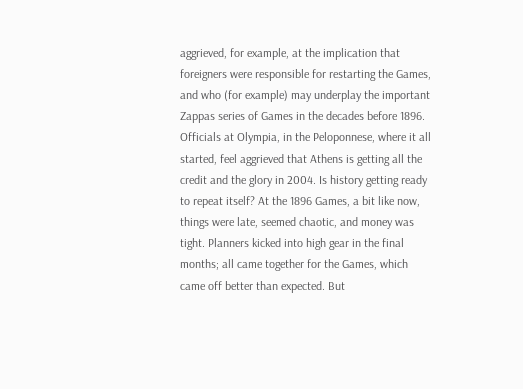aggrieved, for example, at the implication that foreigners were responsible for restarting the Games, and who (for example) may underplay the important Zappas series of Games in the decades before 1896. Officials at Olympia, in the Peloponnese, where it all started, feel aggrieved that Athens is getting all the credit and the glory in 2004. Is history getting ready to repeat itself? At the 1896 Games, a bit like now, things were late, seemed chaotic, and money was tight. Planners kicked into high gear in the final months; all came together for the Games, which came off better than expected. But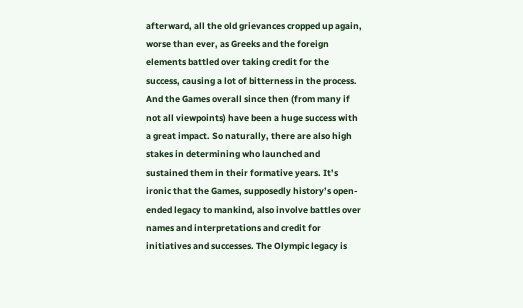afterward, all the old grievances cropped up again, worse than ever, as Greeks and the foreign elements battled over taking credit for the success, causing a lot of bitterness in the process. And the Games overall since then (from many if not all viewpoints) have been a huge success with a great impact. So naturally, there are also high stakes in determining who launched and sustained them in their formative years. It’s ironic that the Games, supposedly history’s open-ended legacy to mankind, also involve battles over names and interpretations and credit for initiatives and successes. The Olympic legacy is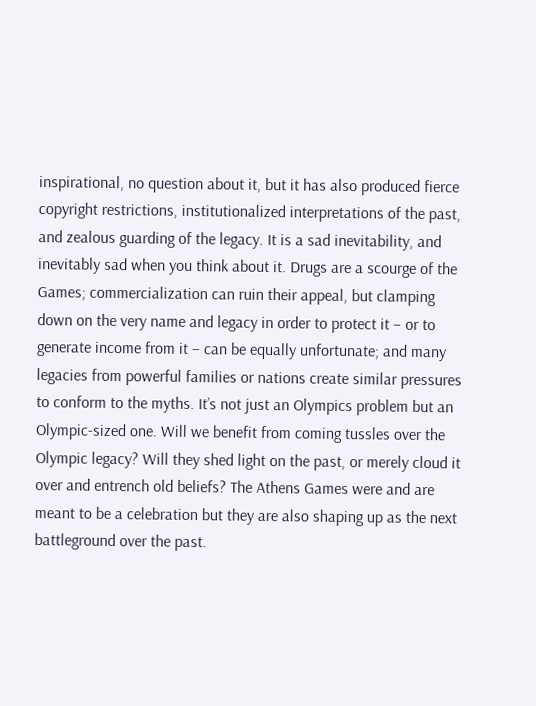inspirational, no question about it, but it has also produced fierce copyright restrictions, institutionalized interpretations of the past, and zealous guarding of the legacy. It is a sad inevitability, and inevitably sad when you think about it. Drugs are a scourge of the Games; commercialization can ruin their appeal, but clamping down on the very name and legacy in order to protect it – or to generate income from it – can be equally unfortunate; and many legacies from powerful families or nations create similar pressures to conform to the myths. It’s not just an Olympics problem but an Olympic-sized one. Will we benefit from coming tussles over the Olympic legacy? Will they shed light on the past, or merely cloud it over and entrench old beliefs? The Athens Games were and are meant to be a celebration but they are also shaping up as the next battleground over the past.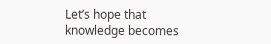Let’s hope that knowledge becomes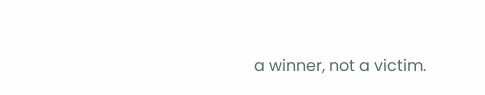a winner, not a victim.